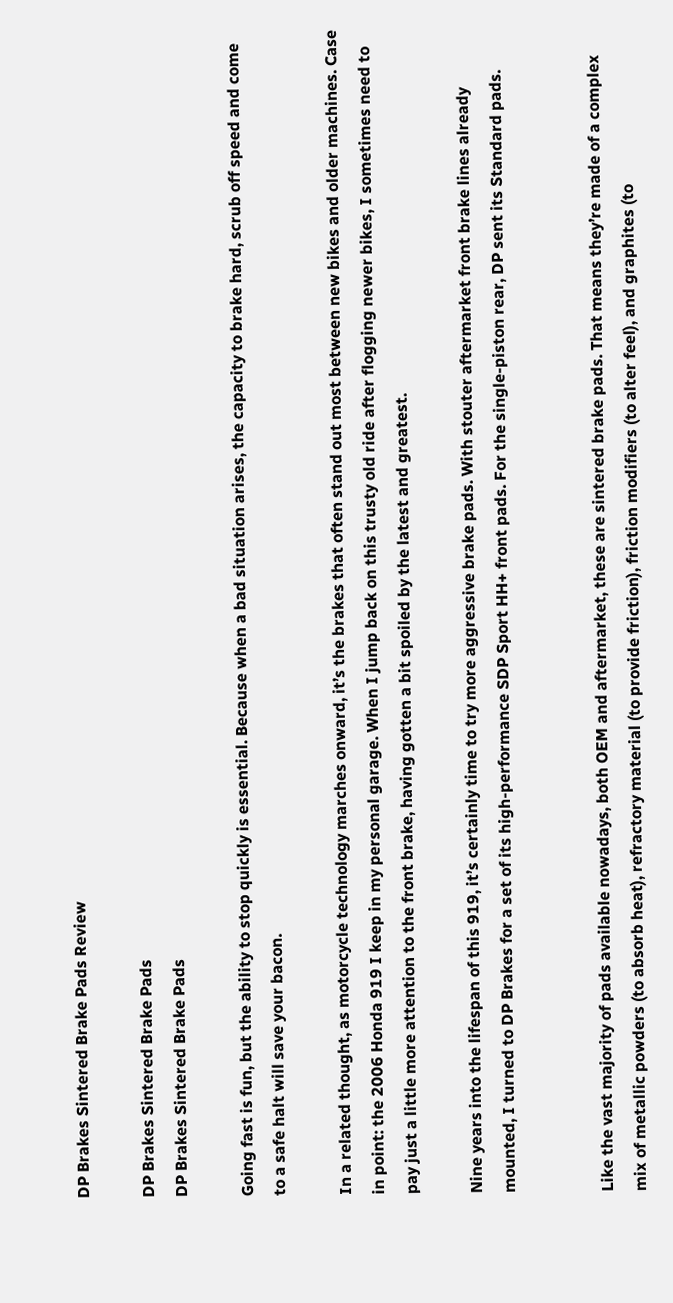DP Brakes Sintered Brake Pads Review

DP Brakes Sintered Brake Pads
DP Brakes Sintered Brake Pads

Going fast is fun, but the ability to stop quickly is essential. Because when a bad situation arises, the capacity to brake hard, scrub off speed and come to a safe halt will save your bacon.

In a related thought, as motorcycle technology marches onward, it’s the brakes that often stand out most between new bikes and older machines. Case in point: the 2006 Honda 919 I keep in my personal garage. When I jump back on this trusty old ride after flogging newer bikes, I sometimes need to pay just a little more attention to the front brake, having gotten a bit spoiled by the latest and greatest.

Nine years into the lifespan of this 919, it’s certainly time to try more aggressive brake pads. With stouter aftermarket front brake lines already mounted, I turned to DP Brakes for a set of its high-performance SDP Sport HH+ front pads. For the single-piston rear, DP sent its Standard pads.


Like the vast majority of pads available nowadays, both OEM and aftermarket, these are sintered brake pads. That means they’re made of a complex mix of metallic powders (to absorb heat), refractory material (to provide friction), friction modifiers (to alter feel), and graphites (to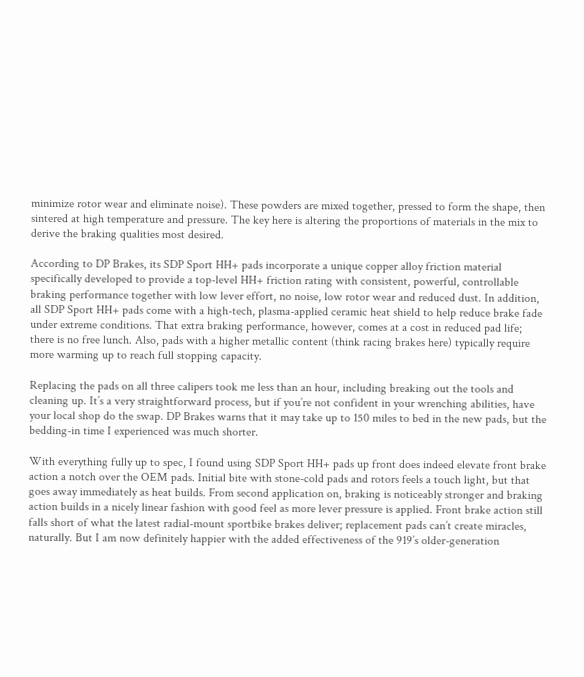minimize rotor wear and eliminate noise). These powders are mixed together, pressed to form the shape, then sintered at high temperature and pressure. The key here is altering the proportions of materials in the mix to derive the braking qualities most desired.

According to DP Brakes, its SDP Sport HH+ pads incorporate a unique copper alloy friction material specifically developed to provide a top-level HH+ friction rating with consistent, powerful, controllable braking performance together with low lever effort, no noise, low rotor wear and reduced dust. In addition, all SDP Sport HH+ pads come with a high-tech, plasma-applied ceramic heat shield to help reduce brake fade under extreme conditions. That extra braking performance, however, comes at a cost in reduced pad life; there is no free lunch. Also, pads with a higher metallic content (think racing brakes here) typically require more warming up to reach full stopping capacity.

Replacing the pads on all three calipers took me less than an hour, including breaking out the tools and cleaning up. It’s a very straightforward process, but if you’re not confident in your wrenching abilities, have your local shop do the swap. DP Brakes warns that it may take up to 150 miles to bed in the new pads, but the bedding-in time I experienced was much shorter.

With everything fully up to spec, I found using SDP Sport HH+ pads up front does indeed elevate front brake action a notch over the OEM pads. Initial bite with stone-cold pads and rotors feels a touch light, but that goes away immediately as heat builds. From second application on, braking is noticeably stronger and braking action builds in a nicely linear fashion with good feel as more lever pressure is applied. Front brake action still falls short of what the latest radial-mount sportbike brakes deliver; replacement pads can’t create miracles, naturally. But I am now definitely happier with the added effectiveness of the 919’s older-generation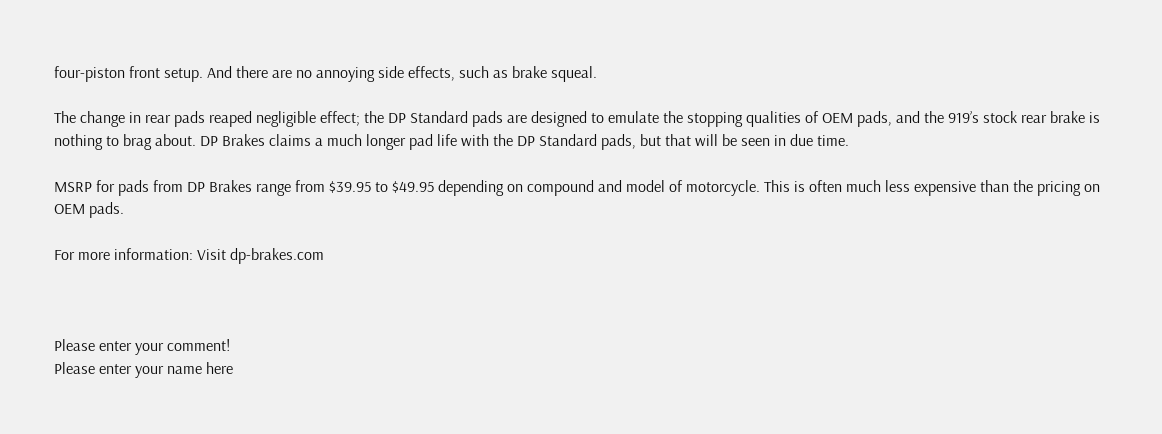four-piston front setup. And there are no annoying side effects, such as brake squeal.

The change in rear pads reaped negligible effect; the DP Standard pads are designed to emulate the stopping qualities of OEM pads, and the 919’s stock rear brake is nothing to brag about. DP Brakes claims a much longer pad life with the DP Standard pads, but that will be seen in due time.

MSRP for pads from DP Brakes range from $39.95 to $49.95 depending on compound and model of motorcycle. This is often much less expensive than the pricing on OEM pads.

For more information: Visit dp-brakes.com



Please enter your comment!
Please enter your name here